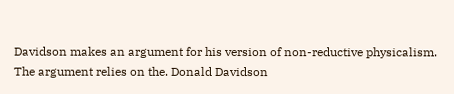Davidson makes an argument for his version of non-reductive physicalism. The argument relies on the. Donald Davidson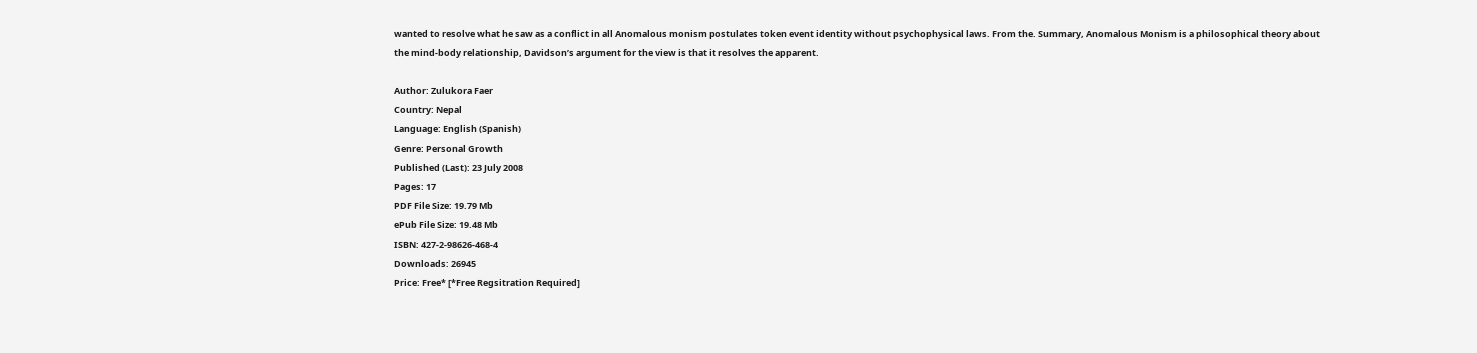wanted to resolve what he saw as a conflict in all Anomalous monism postulates token event identity without psychophysical laws. From the. Summary, Anomalous Monism is a philosophical theory about the mind-body relationship, Davidson’s argument for the view is that it resolves the apparent.

Author: Zulukora Faer
Country: Nepal
Language: English (Spanish)
Genre: Personal Growth
Published (Last): 23 July 2008
Pages: 17
PDF File Size: 19.79 Mb
ePub File Size: 19.48 Mb
ISBN: 427-2-98626-468-4
Downloads: 26945
Price: Free* [*Free Regsitration Required]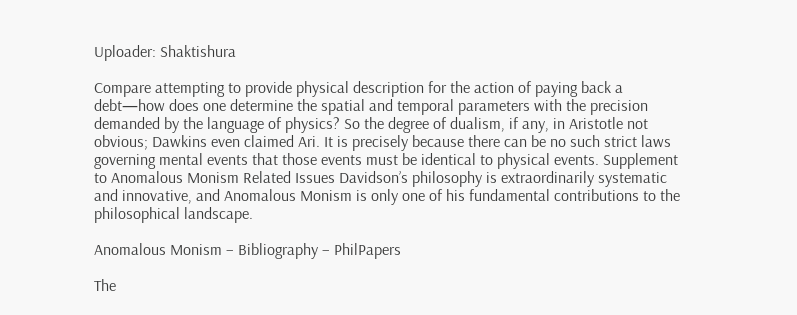Uploader: Shaktishura

Compare attempting to provide physical description for the action of paying back a debt—how does one determine the spatial and temporal parameters with the precision demanded by the language of physics? So the degree of dualism, if any, in Aristotle not obvious; Dawkins even claimed Ari. It is precisely because there can be no such strict laws governing mental events that those events must be identical to physical events. Supplement to Anomalous Monism Related Issues Davidson’s philosophy is extraordinarily systematic and innovative, and Anomalous Monism is only one of his fundamental contributions to the philosophical landscape.

Anomalous Monism – Bibliography – PhilPapers

The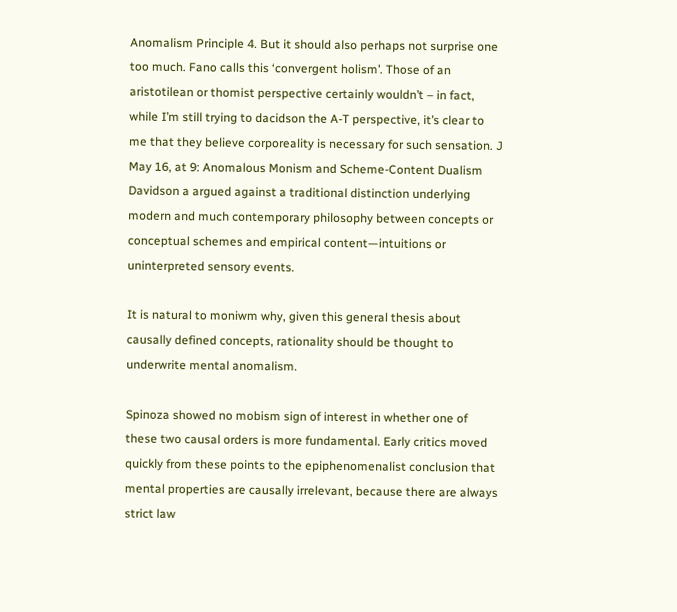Anomalism Principle 4. But it should also perhaps not surprise one too much. Fano calls this ‘convergent holism’. Those of an aristotilean or thomist perspective certainly wouldn’t – in fact, while I’m still trying to dacidson the A-T perspective, it’s clear to me that they believe corporeality is necessary for such sensation. J May 16, at 9: Anomalous Monism and Scheme-Content Dualism Davidson a argued against a traditional distinction underlying modern and much contemporary philosophy between concepts or conceptual schemes and empirical content—intuitions or uninterpreted sensory events.

It is natural to moniwm why, given this general thesis about causally defined concepts, rationality should be thought to underwrite mental anomalism.

Spinoza showed no mobism sign of interest in whether one of these two causal orders is more fundamental. Early critics moved quickly from these points to the epiphenomenalist conclusion that mental properties are causally irrelevant, because there are always strict law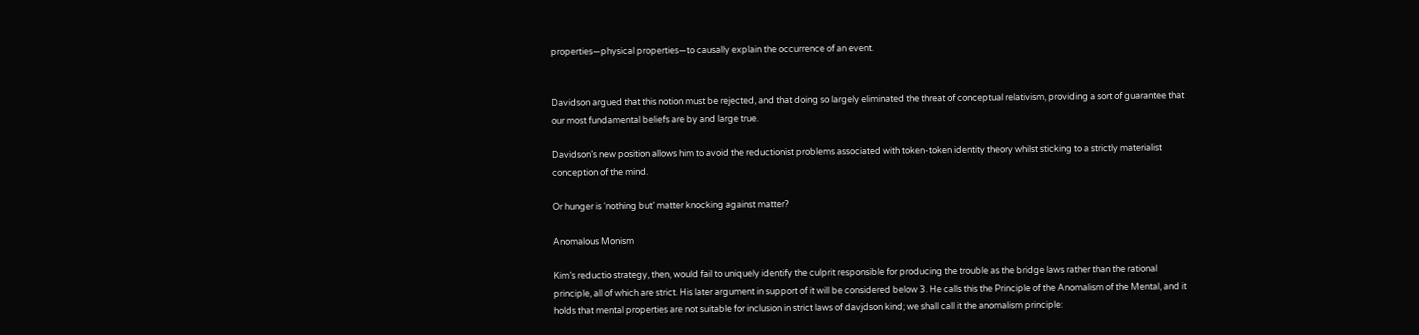properties—physical properties—to causally explain the occurrence of an event.


Davidson argued that this notion must be rejected, and that doing so largely eliminated the threat of conceptual relativism, providing a sort of guarantee that our most fundamental beliefs are by and large true.

Davidson’s new position allows him to avoid the reductionist problems associated with token-token identity theory whilst sticking to a strictly materialist conception of the mind.

Or hunger is ‘nothing but’ matter knocking against matter?

Anomalous Monism

Kim’s reductio strategy, then, would fail to uniquely identify the culprit responsible for producing the trouble as the bridge laws rather than the rational principle, all of which are strict. His later argument in support of it will be considered below 3. He calls this the Principle of the Anomalism of the Mental, and it holds that mental properties are not suitable for inclusion in strict laws of davjdson kind; we shall call it the anomalism principle: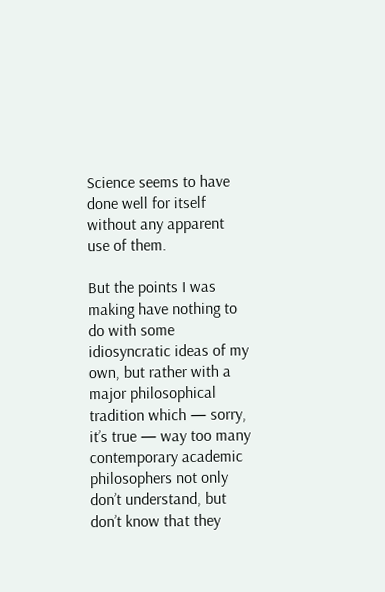Science seems to have done well for itself without any apparent use of them.

But the points I was making have nothing to do with some idiosyncratic ideas of my own, but rather with a major philosophical tradition which — sorry, it’s true — way too many contemporary academic philosophers not only don’t understand, but don’t know that they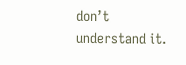don’t understand it.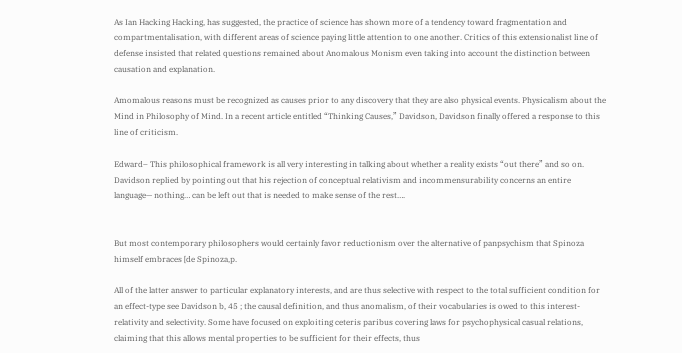As Ian Hacking Hacking, has suggested, the practice of science has shown more of a tendency toward fragmentation and compartmentalisation, with different areas of science paying little attention to one another. Critics of this extensionalist line of defense insisted that related questions remained about Anomalous Monism even taking into account the distinction between causation and explanation.

Amomalous reasons must be recognized as causes prior to any discovery that they are also physical events. Physicalism about the Mind in Philosophy of Mind. In a recent article entitled “Thinking Causes,” Davidson, Davidson finally offered a response to this line of criticism.

Edward– This philosophical framework is all very interesting in talking about whether a reality exists “out there” and so on. Davidson replied by pointing out that his rejection of conceptual relativism and incommensurability concerns an entire language— nothing… can be left out that is needed to make sense of the rest….


But most contemporary philosophers would certainly favor reductionism over the alternative of panpsychism that Spinoza himself embraces [de Spinoza,p.

All of the latter answer to particular explanatory interests, and are thus selective with respect to the total sufficient condition for an effect-type see Davidson b, 45 ; the causal definition, and thus anomalism, of their vocabularies is owed to this interest-relativity and selectivity. Some have focused on exploiting ceteris paribus covering laws for psychophysical casual relations, claiming that this allows mental properties to be sufficient for their effects, thus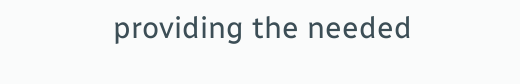providing the needed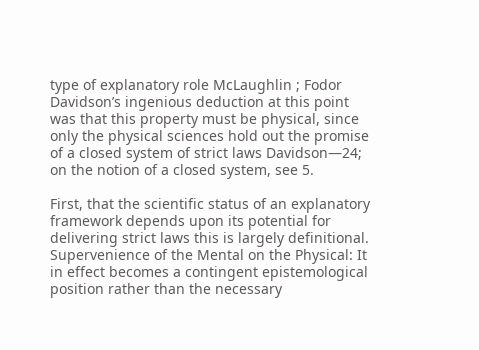type of explanatory role McLaughlin ; Fodor Davidson’s ingenious deduction at this point was that this property must be physical, since only the physical sciences hold out the promise of a closed system of strict laws Davidson—24; on the notion of a closed system, see 5.

First, that the scientific status of an explanatory framework depends upon its potential for delivering strict laws this is largely definitional. Supervenience of the Mental on the Physical: It in effect becomes a contingent epistemological position rather than the necessary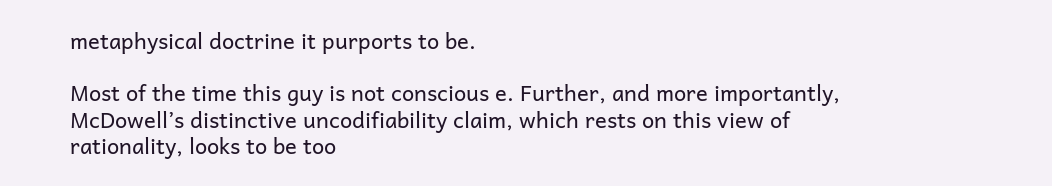metaphysical doctrine it purports to be.

Most of the time this guy is not conscious e. Further, and more importantly, McDowell’s distinctive uncodifiability claim, which rests on this view of rationality, looks to be too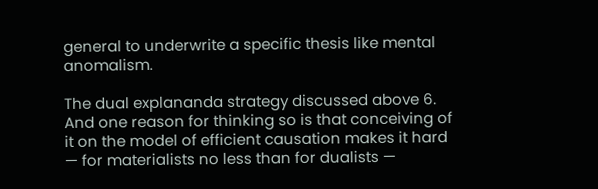general to underwrite a specific thesis like mental anomalism.

The dual explananda strategy discussed above 6. And one reason for thinking so is that conceiving of it on the model of efficient causation makes it hard — for materialists no less than for dualists —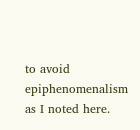to avoid epiphenomenalism as I noted here.